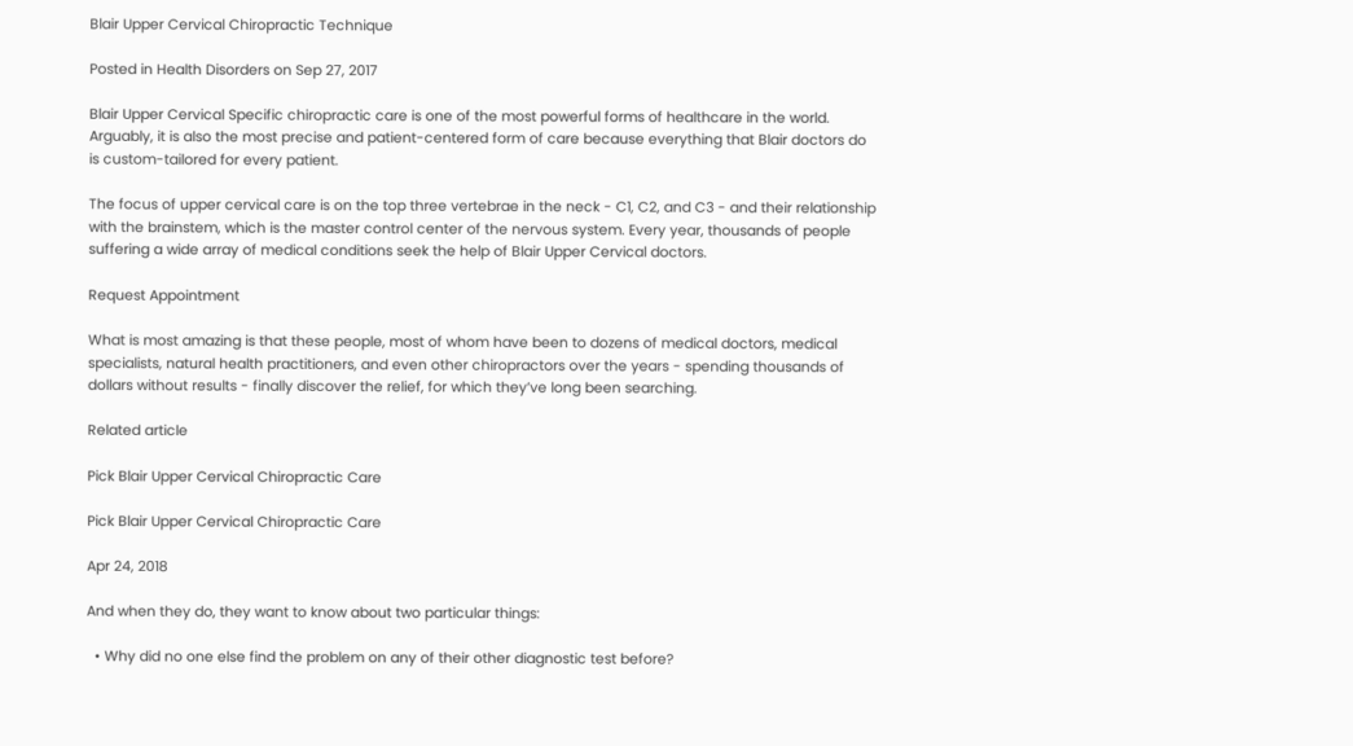Blair Upper Cervical Chiropractic Technique

Posted in Health Disorders on Sep 27, 2017

Blair Upper Cervical Specific chiropractic care is one of the most powerful forms of healthcare in the world. Arguably, it is also the most precise and patient-centered form of care because everything that Blair doctors do is custom-tailored for every patient.

The focus of upper cervical care is on the top three vertebrae in the neck - C1, C2, and C3 - and their relationship with the brainstem, which is the master control center of the nervous system. Every year, thousands of people suffering a wide array of medical conditions seek the help of Blair Upper Cervical doctors.

Request Appointment

What is most amazing is that these people, most of whom have been to dozens of medical doctors, medical specialists, natural health practitioners, and even other chiropractors over the years - spending thousands of dollars without results - finally discover the relief, for which they’ve long been searching.

Related article

Pick Blair Upper Cervical Chiropractic Care

Pick Blair Upper Cervical Chiropractic Care

Apr 24, 2018

And when they do, they want to know about two particular things:

  • Why did no one else find the problem on any of their other diagnostic test before?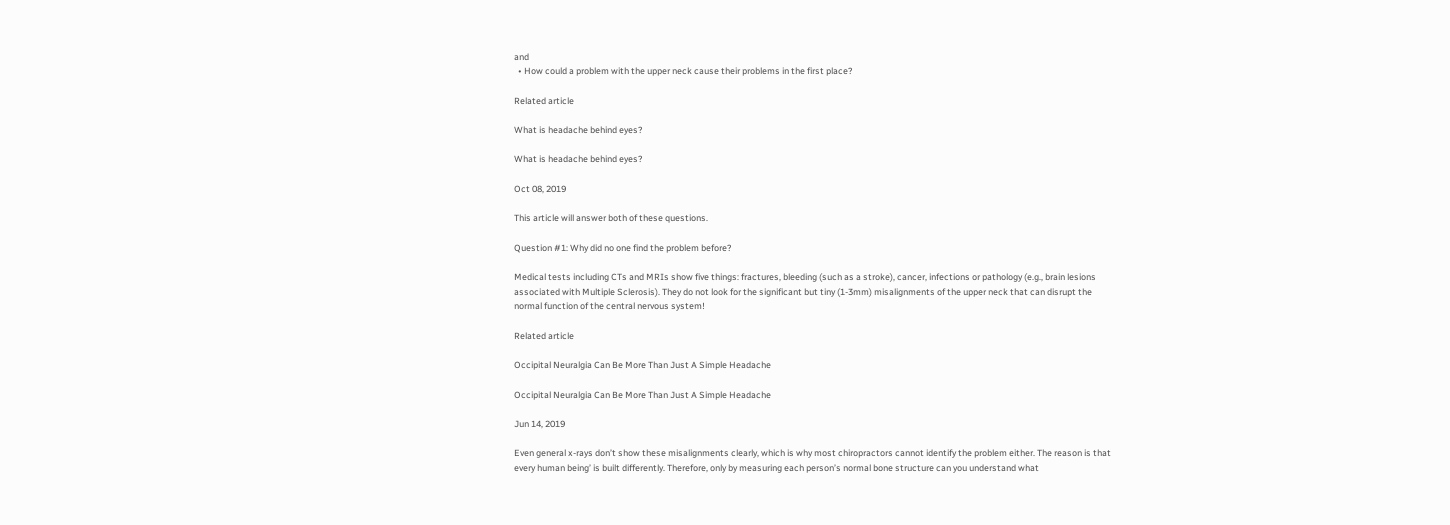and
  • How could a problem with the upper neck cause their problems in the first place?

Related article

What is headache behind eyes?

What is headache behind eyes?

Oct 08, 2019

This article will answer both of these questions.

Question #1: Why did no one find the problem before?

Medical tests including CTs and MRIs show five things: fractures, bleeding (such as a stroke), cancer, infections or pathology (e.g., brain lesions associated with Multiple Sclerosis). They do not look for the significant but tiny (1-3mm) misalignments of the upper neck that can disrupt the normal function of the central nervous system!

Related article

Occipital Neuralgia Can Be More Than Just A Simple Headache

Occipital Neuralgia Can Be More Than Just A Simple Headache

Jun 14, 2019

Even general x-rays don’t show these misalignments clearly, which is why most chiropractors cannot identify the problem either. The reason is that every human being’ is built differently. Therefore, only by measuring each person’s normal bone structure can you understand what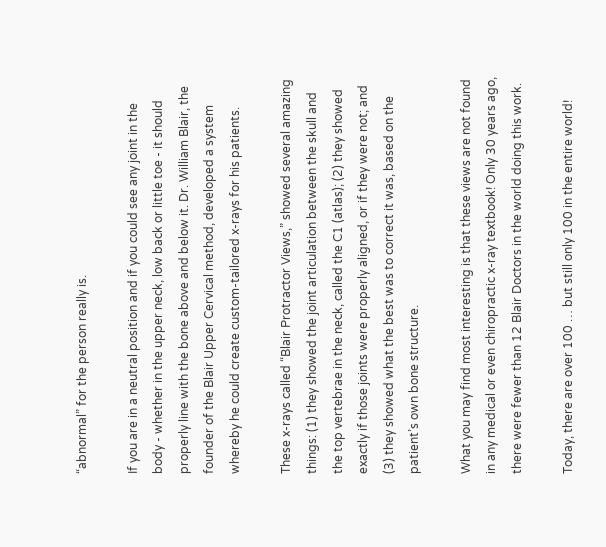“abnormal” for the person really is.

If you are in a neutral position and if you could see any joint in the body - whether in the upper neck, low back or little toe - it should properly line with the bone above and below it. Dr. William Blair, the founder of the Blair Upper Cervical method, developed a system whereby he could create custom-tailored x-rays for his patients.

These x-rays called “Blair Protractor Views,” showed several amazing things: (1) they showed the joint articulation between the skull and the top vertebrae in the neck, called the C1 (atlas); (2) they showed exactly if those joints were properly aligned, or if they were not; and (3) they showed what the best was to correct it was, based on the patient’s own bone structure.

What you may find most interesting is that these views are not found in any medical or even chiropractic x-ray textbook! Only 30 years ago, there were fewer than 12 Blair Doctors in the world doing this work.

Today, there are over 100 … but still only 100 in the entire world!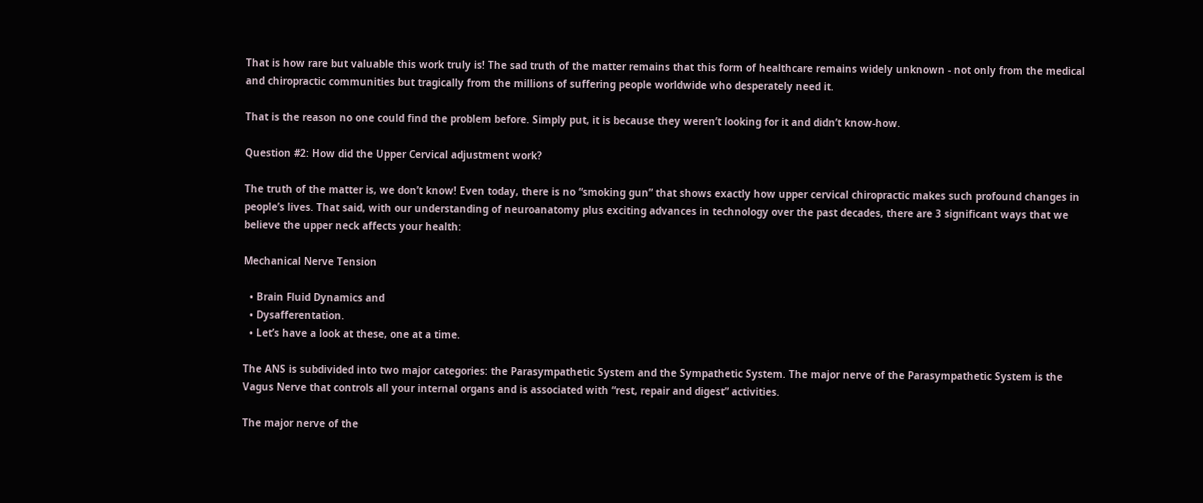That is how rare but valuable this work truly is! The sad truth of the matter remains that this form of healthcare remains widely unknown - not only from the medical and chiropractic communities but tragically from the millions of suffering people worldwide who desperately need it.

That is the reason no one could find the problem before. Simply put, it is because they weren’t looking for it and didn’t know-how.

Question #2: How did the Upper Cervical adjustment work?

The truth of the matter is, we don’t know! Even today, there is no “smoking gun” that shows exactly how upper cervical chiropractic makes such profound changes in people’s lives. That said, with our understanding of neuroanatomy plus exciting advances in technology over the past decades, there are 3 significant ways that we believe the upper neck affects your health:

Mechanical Nerve Tension

  • Brain Fluid Dynamics and
  • Dysafferentation.
  • Let’s have a look at these, one at a time.

The ANS is subdivided into two major categories: the Parasympathetic System and the Sympathetic System. The major nerve of the Parasympathetic System is the Vagus Nerve that controls all your internal organs and is associated with “rest, repair and digest” activities.

The major nerve of the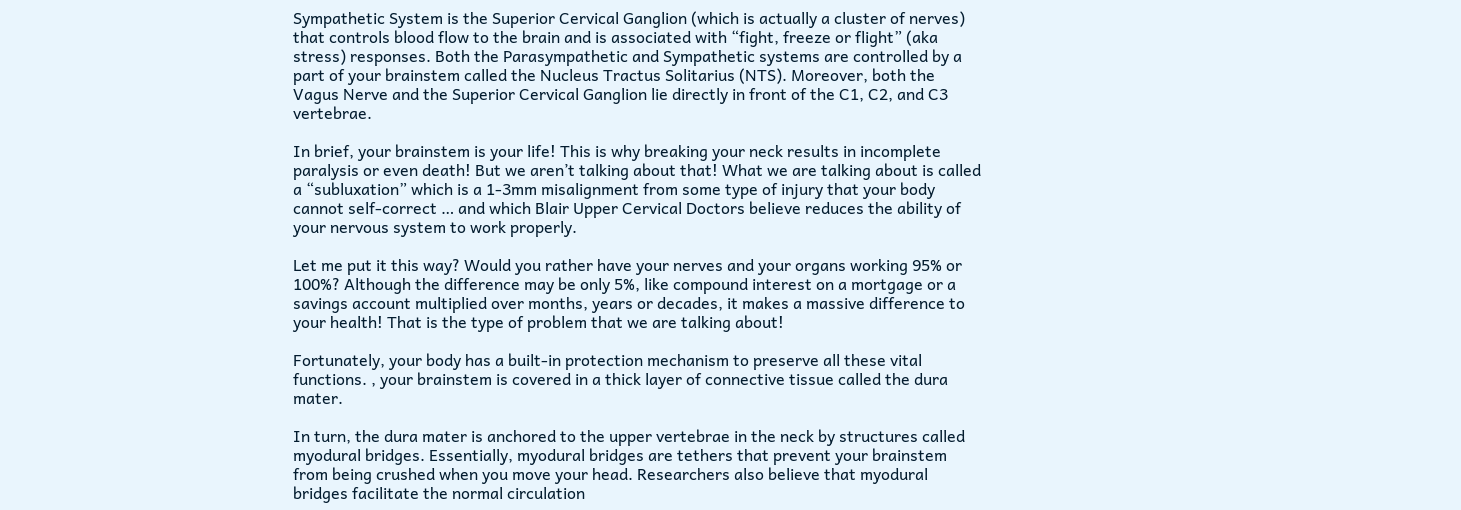Sympathetic System is the Superior Cervical Ganglion (which is actually a cluster of nerves) that controls blood flow to the brain and is associated with “fight, freeze or flight” (aka stress) responses. Both the Parasympathetic and Sympathetic systems are controlled by a part of your brainstem called the Nucleus Tractus Solitarius (NTS). Moreover, both the Vagus Nerve and the Superior Cervical Ganglion lie directly in front of the C1, C2, and C3 vertebrae.

In brief, your brainstem is your life! This is why breaking your neck results in incomplete paralysis or even death! But we aren’t talking about that! What we are talking about is called a “subluxation” which is a 1-3mm misalignment from some type of injury that your body cannot self-correct … and which Blair Upper Cervical Doctors believe reduces the ability of your nervous system to work properly.

Let me put it this way? Would you rather have your nerves and your organs working 95% or 100%? Although the difference may be only 5%, like compound interest on a mortgage or a savings account multiplied over months, years or decades, it makes a massive difference to your health! That is the type of problem that we are talking about!

Fortunately, your body has a built-in protection mechanism to preserve all these vital functions. , your brainstem is covered in a thick layer of connective tissue called the dura mater.

In turn, the dura mater is anchored to the upper vertebrae in the neck by structures called myodural bridges. Essentially, myodural bridges are tethers that prevent your brainstem from being crushed when you move your head. Researchers also believe that myodural bridges facilitate the normal circulation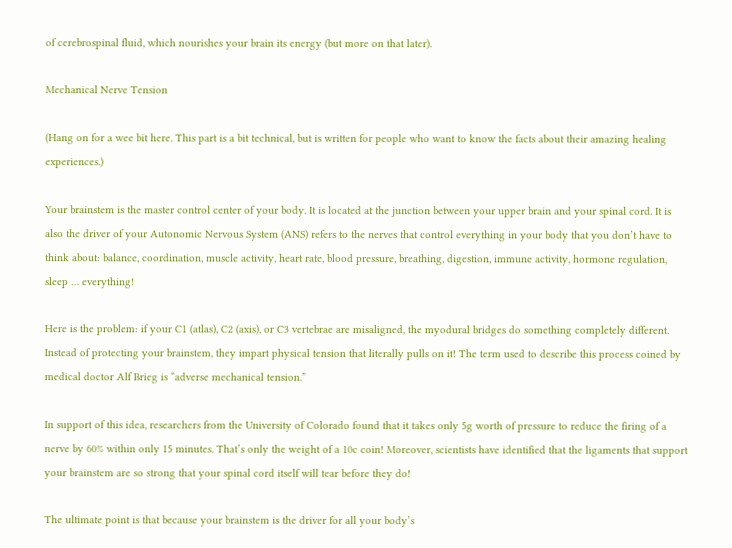of cerebrospinal fluid, which nourishes your brain its energy (but more on that later).

Mechanical Nerve Tension

(Hang on for a wee bit here. This part is a bit technical, but is written for people who want to know the facts about their amazing healing experiences.)

Your brainstem is the master control center of your body. It is located at the junction between your upper brain and your spinal cord. It is also the driver of your Autonomic Nervous System (ANS) refers to the nerves that control everything in your body that you don’t have to think about: balance, coordination, muscle activity, heart rate, blood pressure, breathing, digestion, immune activity, hormone regulation, sleep … everything!

Here is the problem: if your C1 (atlas), C2 (axis), or C3 vertebrae are misaligned, the myodural bridges do something completely different. Instead of protecting your brainstem, they impart physical tension that literally pulls on it! The term used to describe this process coined by medical doctor Alf Brieg is “adverse mechanical tension.”

In support of this idea, researchers from the University of Colorado found that it takes only 5g worth of pressure to reduce the firing of a nerve by 60% within only 15 minutes. That’s only the weight of a 10c coin! Moreover, scientists have identified that the ligaments that support your brainstem are so strong that your spinal cord itself will tear before they do!

The ultimate point is that because your brainstem is the driver for all your body’s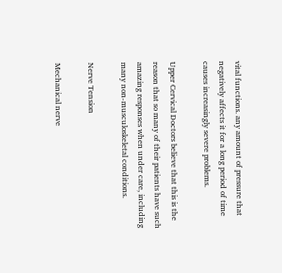vital functions. any amount of pressure that negatively affects it for a long period of time causes increasingly severe problems.

Upper Cervical Doctors believe that this is the reason that so many of their patients have such amazing responses when under care, including many non-musculoskeletal conditions.

Nerve Tension

Mechanical nerve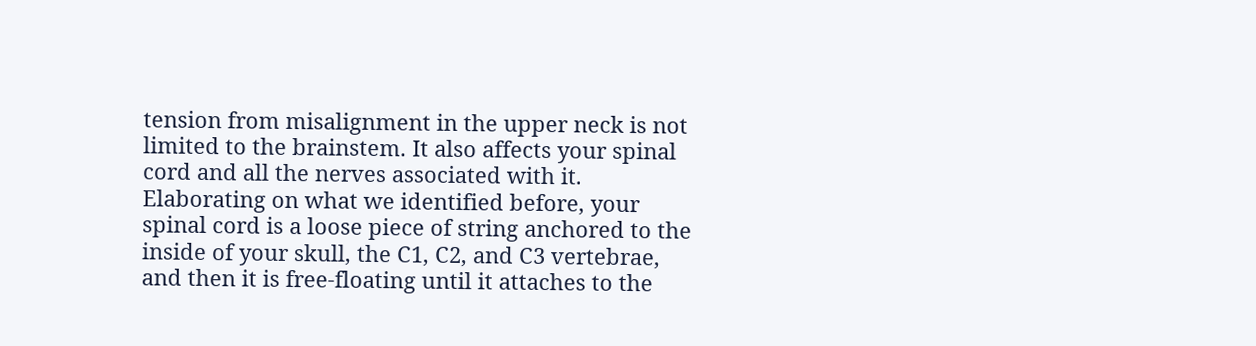tension from misalignment in the upper neck is not limited to the brainstem. It also affects your spinal cord and all the nerves associated with it. Elaborating on what we identified before, your spinal cord is a loose piece of string anchored to the inside of your skull, the C1, C2, and C3 vertebrae, and then it is free-floating until it attaches to the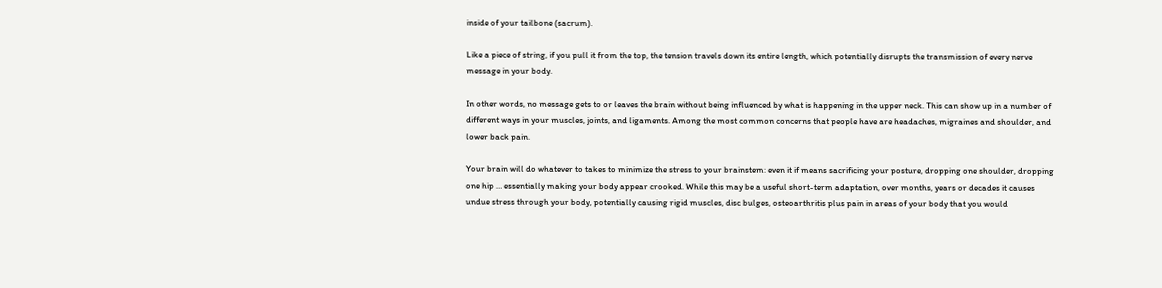inside of your tailbone (sacrum).

Like a piece of string, if you pull it from the top, the tension travels down its entire length, which potentially disrupts the transmission of every nerve message in your body.

In other words, no message gets to or leaves the brain without being influenced by what is happening in the upper neck. This can show up in a number of different ways in your muscles, joints, and ligaments. Among the most common concerns that people have are headaches, migraines and shoulder, and lower back pain.

Your brain will do whatever to takes to minimize the stress to your brainstem: even it if means sacrificing your posture, dropping one shoulder, dropping one hip … essentially making your body appear crooked. While this may be a useful short-term adaptation, over months, years or decades it causes undue stress through your body, potentially causing rigid muscles, disc bulges, osteoarthritis plus pain in areas of your body that you would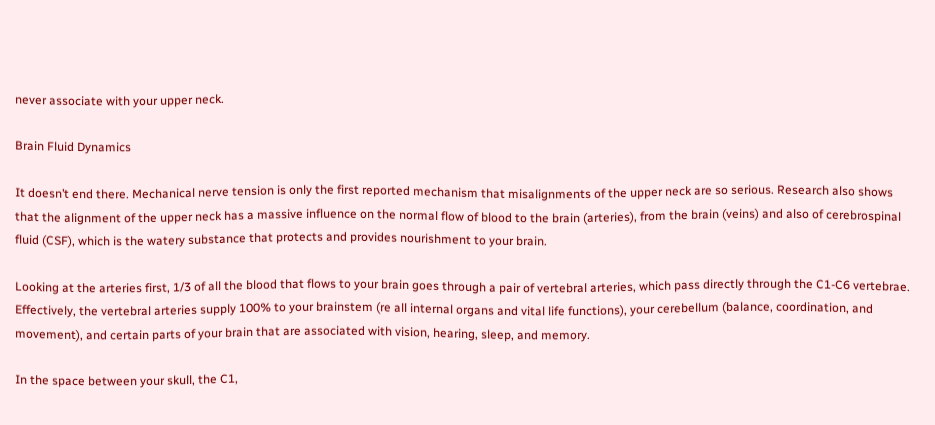never associate with your upper neck.

Brain Fluid Dynamics

It doesn’t end there. Mechanical nerve tension is only the first reported mechanism that misalignments of the upper neck are so serious. Research also shows that the alignment of the upper neck has a massive influence on the normal flow of blood to the brain (arteries), from the brain (veins) and also of cerebrospinal fluid (CSF), which is the watery substance that protects and provides nourishment to your brain.

Looking at the arteries first, 1/3 of all the blood that flows to your brain goes through a pair of vertebral arteries, which pass directly through the C1-C6 vertebrae. Effectively, the vertebral arteries supply 100% to your brainstem (re all internal organs and vital life functions), your cerebellum (balance, coordination, and movement), and certain parts of your brain that are associated with vision, hearing, sleep, and memory.

In the space between your skull, the C1,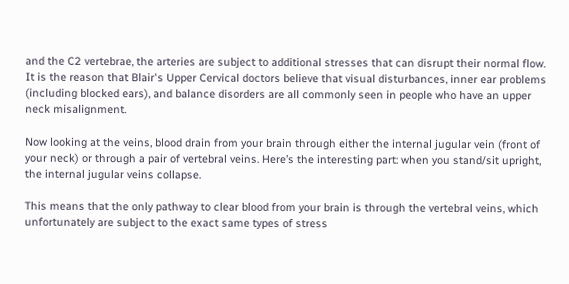and the C2 vertebrae, the arteries are subject to additional stresses that can disrupt their normal flow. It is the reason that Blair's Upper Cervical doctors believe that visual disturbances, inner ear problems (including blocked ears), and balance disorders are all commonly seen in people who have an upper neck misalignment.

Now looking at the veins, blood drain from your brain through either the internal jugular vein (front of your neck) or through a pair of vertebral veins. Here’s the interesting part: when you stand/sit upright, the internal jugular veins collapse.

This means that the only pathway to clear blood from your brain is through the vertebral veins, which unfortunately are subject to the exact same types of stress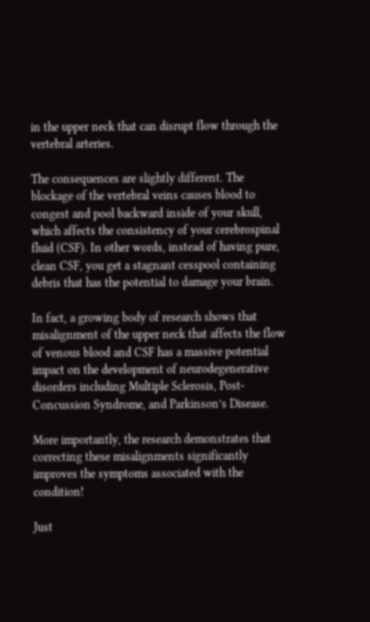in the upper neck that can disrupt flow through the vertebral arteries.

The consequences are slightly different. The blockage of the vertebral veins causes blood to congest and pool backward inside of your skull, which affects the consistency of your cerebrospinal fluid (CSF). In other words, instead of having pure, clean CSF, you get a stagnant cesspool containing debris that has the potential to damage your brain.

In fact, a growing body of research shows that misalignment of the upper neck that affects the flow of venous blood and CSF has a massive potential impact on the development of neurodegenerative disorders including Multiple Sclerosis, Post-Concussion Syndrome, and Parkinson’s Disease.

More importantly, the research demonstrates that correcting these misalignments significantly improves the symptoms associated with the condition!

Just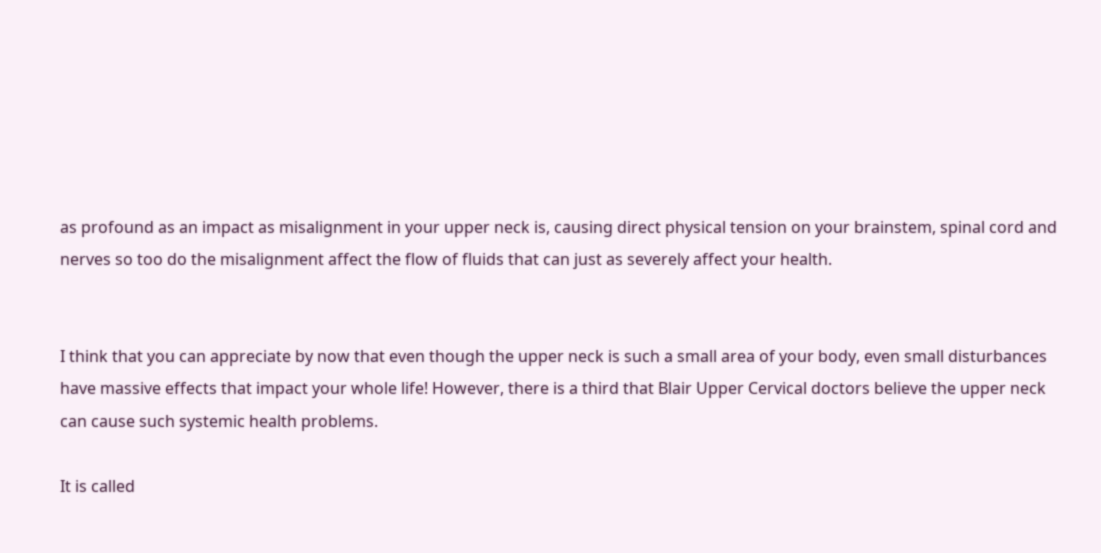as profound as an impact as misalignment in your upper neck is, causing direct physical tension on your brainstem, spinal cord and nerves so too do the misalignment affect the flow of fluids that can just as severely affect your health.


I think that you can appreciate by now that even though the upper neck is such a small area of your body, even small disturbances have massive effects that impact your whole life! However, there is a third that Blair Upper Cervical doctors believe the upper neck can cause such systemic health problems.

It is called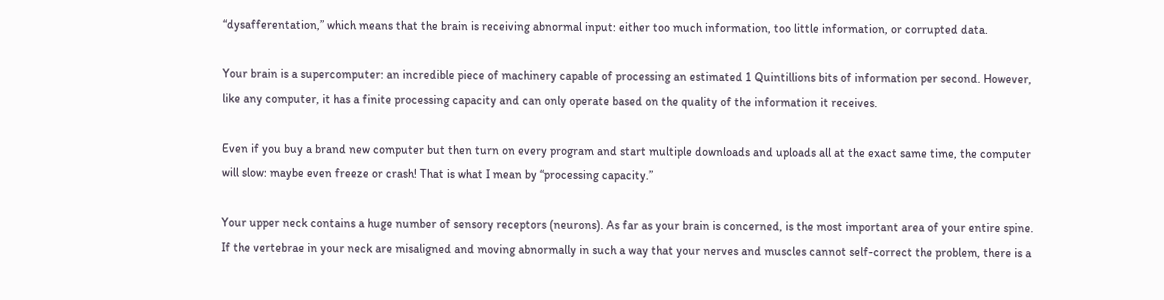“dysafferentation,” which means that the brain is receiving abnormal input: either too much information, too little information, or corrupted data.

Your brain is a supercomputer: an incredible piece of machinery capable of processing an estimated 1 Quintillions bits of information per second. However, like any computer, it has a finite processing capacity and can only operate based on the quality of the information it receives.

Even if you buy a brand new computer but then turn on every program and start multiple downloads and uploads all at the exact same time, the computer will slow: maybe even freeze or crash! That is what I mean by “processing capacity.”

Your upper neck contains a huge number of sensory receptors (neurons). As far as your brain is concerned, is the most important area of your entire spine. If the vertebrae in your neck are misaligned and moving abnormally in such a way that your nerves and muscles cannot self-correct the problem, there is a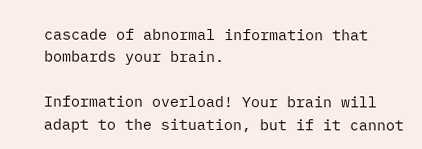cascade of abnormal information that bombards your brain.

Information overload! Your brain will adapt to the situation, but if it cannot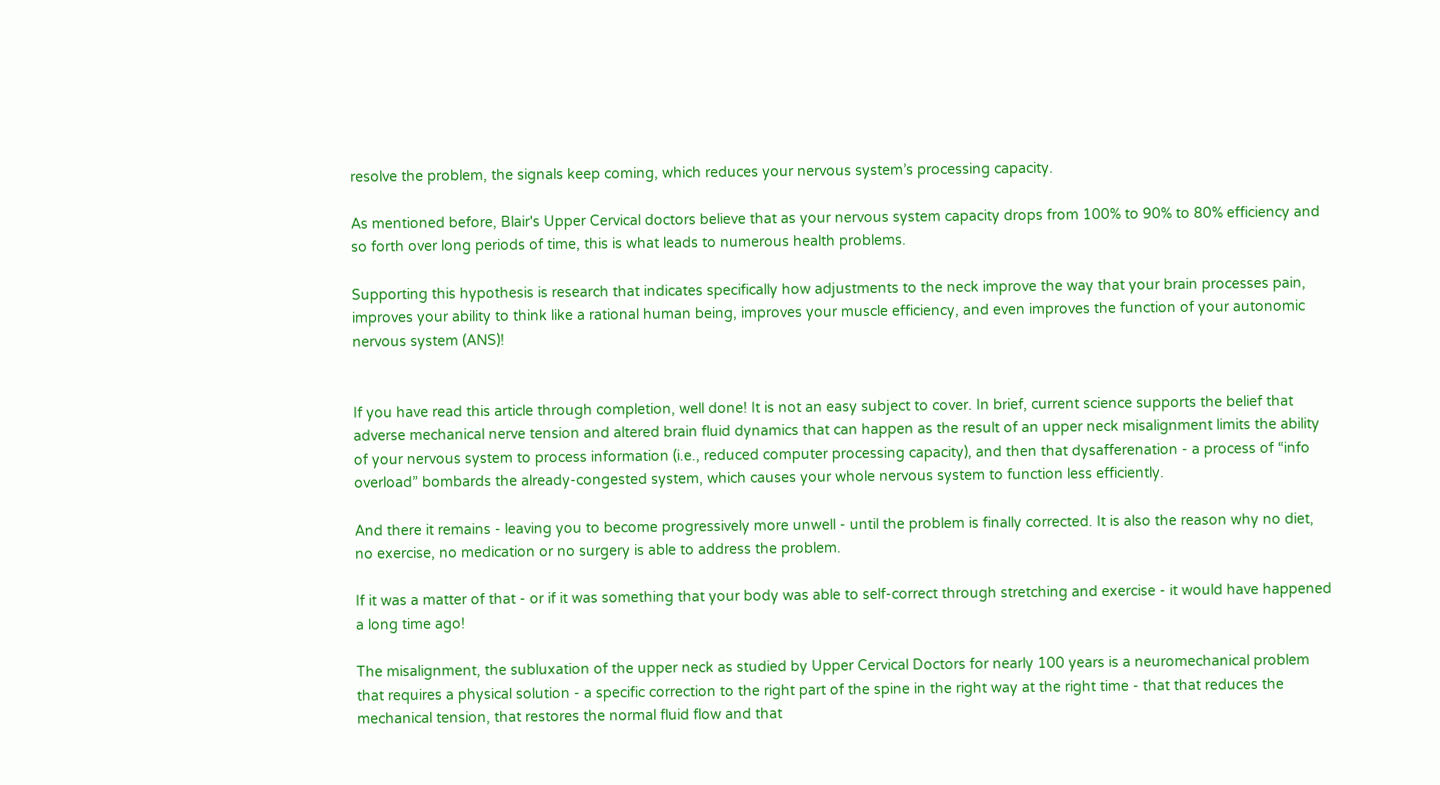resolve the problem, the signals keep coming, which reduces your nervous system’s processing capacity.

As mentioned before, Blair's Upper Cervical doctors believe that as your nervous system capacity drops from 100% to 90% to 80% efficiency and so forth over long periods of time, this is what leads to numerous health problems.

Supporting this hypothesis is research that indicates specifically how adjustments to the neck improve the way that your brain processes pain, improves your ability to think like a rational human being, improves your muscle efficiency, and even improves the function of your autonomic nervous system (ANS)!


If you have read this article through completion, well done! It is not an easy subject to cover. In brief, current science supports the belief that adverse mechanical nerve tension and altered brain fluid dynamics that can happen as the result of an upper neck misalignment limits the ability of your nervous system to process information (i.e., reduced computer processing capacity), and then that dysafferenation - a process of “info overload” bombards the already-congested system, which causes your whole nervous system to function less efficiently.

And there it remains - leaving you to become progressively more unwell - until the problem is finally corrected. It is also the reason why no diet, no exercise, no medication or no surgery is able to address the problem.

If it was a matter of that - or if it was something that your body was able to self-correct through stretching and exercise - it would have happened a long time ago!

The misalignment, the subluxation of the upper neck as studied by Upper Cervical Doctors for nearly 100 years is a neuromechanical problem that requires a physical solution - a specific correction to the right part of the spine in the right way at the right time - that that reduces the mechanical tension, that restores the normal fluid flow and that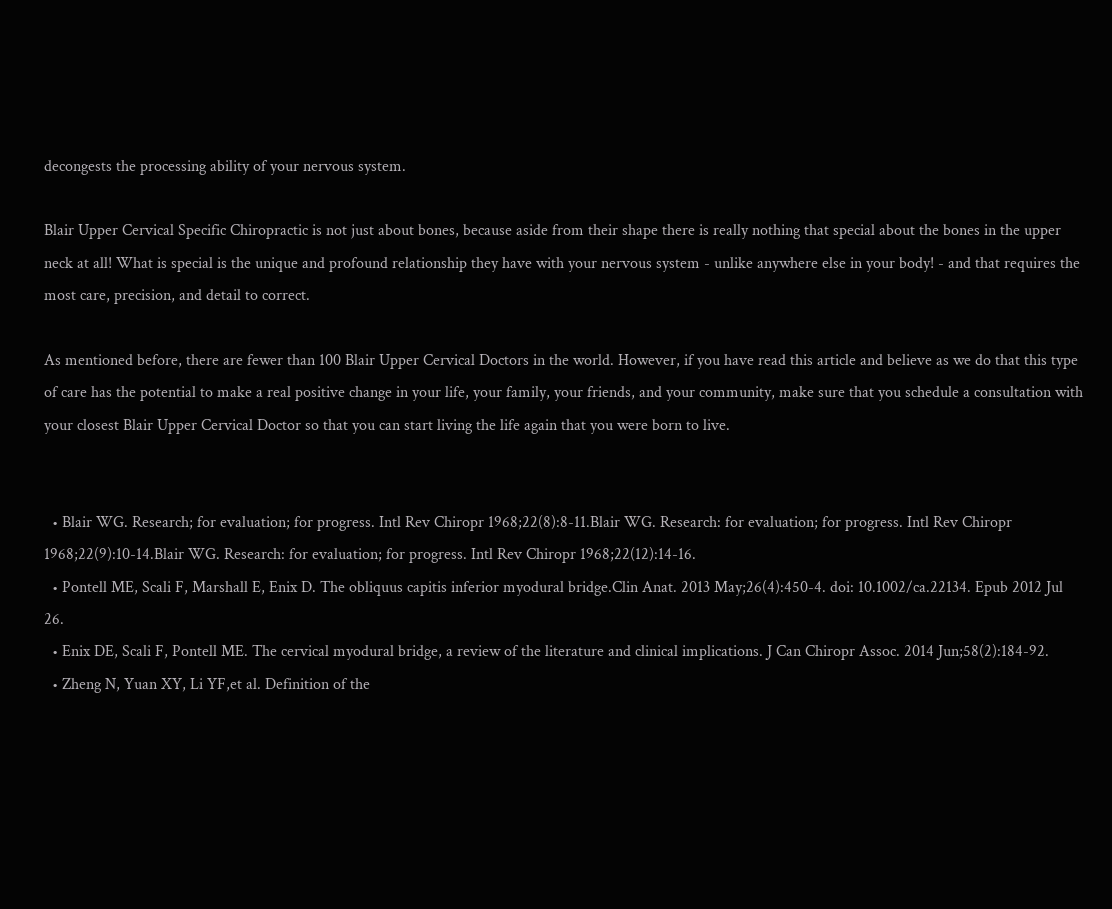decongests the processing ability of your nervous system.

Blair Upper Cervical Specific Chiropractic is not just about bones, because aside from their shape there is really nothing that special about the bones in the upper neck at all! What is special is the unique and profound relationship they have with your nervous system - unlike anywhere else in your body! - and that requires the most care, precision, and detail to correct.

As mentioned before, there are fewer than 100 Blair Upper Cervical Doctors in the world. However, if you have read this article and believe as we do that this type of care has the potential to make a real positive change in your life, your family, your friends, and your community, make sure that you schedule a consultation with your closest Blair Upper Cervical Doctor so that you can start living the life again that you were born to live.


  • Blair WG. Research; for evaluation; for progress. Intl Rev Chiropr 1968;22(8):8-11.Blair WG. Research: for evaluation; for progress. Intl Rev Chiropr 1968;22(9):10-14.Blair WG. Research: for evaluation; for progress. Intl Rev Chiropr 1968;22(12):14-16.
  • Pontell ME, Scali F, Marshall E, Enix D. The obliquus capitis inferior myodural bridge.Clin Anat. 2013 May;26(4):450-4. doi: 10.1002/ca.22134. Epub 2012 Jul 26.
  • Enix DE, Scali F, Pontell ME. The cervical myodural bridge, a review of the literature and clinical implications. J Can Chiropr Assoc. 2014 Jun;58(2):184-92.
  • Zheng N, Yuan XY, Li YF,et al. Definition of the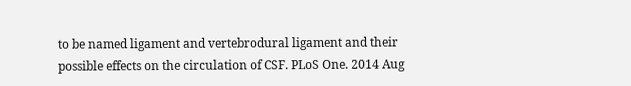to be named ligament and vertebrodural ligament and their possible effects on the circulation of CSF. PLoS One. 2014 Aug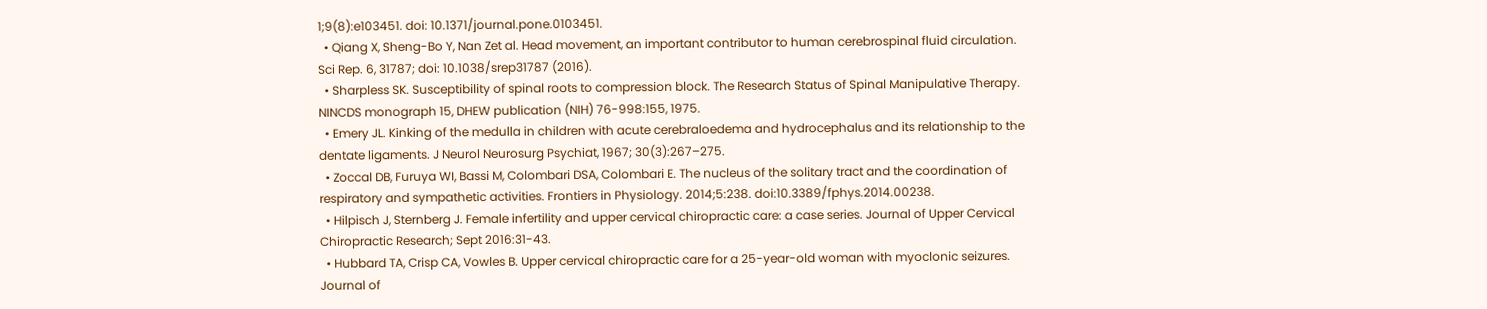1;9(8):e103451. doi: 10.1371/journal.pone.0103451.
  • Qiang X, Sheng-Bo Y, Nan Zet al. Head movement, an important contributor to human cerebrospinal fluid circulation. Sci Rep. 6, 31787; doi: 10.1038/srep31787 (2016).
  • Sharpless SK. Susceptibility of spinal roots to compression block. The Research Status of Spinal Manipulative Therapy. NINCDS monograph 15, DHEW publication (NIH) 76-998:155, 1975.
  • Emery JL. Kinking of the medulla in children with acute cerebraloedema and hydrocephalus and its relationship to the dentate ligaments. J Neurol Neurosurg Psychiat, 1967; 30(3):267–275.
  • Zoccal DB, Furuya WI, Bassi M, Colombari DSA, Colombari E. The nucleus of the solitary tract and the coordination of respiratory and sympathetic activities. Frontiers in Physiology. 2014;5:238. doi:10.3389/fphys.2014.00238.
  • Hilpisch J, Sternberg J. Female infertility and upper cervical chiropractic care: a case series. Journal of Upper Cervical Chiropractic Research; Sept 2016:31-43.
  • Hubbard TA, Crisp CA, Vowles B. Upper cervical chiropractic care for a 25-year-old woman with myoclonic seizures. Journal of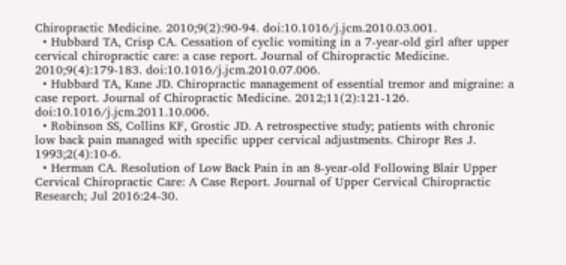Chiropractic Medicine. 2010;9(2):90-94. doi:10.1016/j.jcm.2010.03.001.
  • Hubbard TA, Crisp CA. Cessation of cyclic vomiting in a 7-year-old girl after upper cervical chiropractic care: a case report. Journal of Chiropractic Medicine. 2010;9(4):179-183. doi:10.1016/j.jcm.2010.07.006.
  • Hubbard TA, Kane JD. Chiropractic management of essential tremor and migraine: a case report. Journal of Chiropractic Medicine. 2012;11(2):121-126. doi:10.1016/j.jcm.2011.10.006.
  • Robinson SS, Collins KF, Grostic JD. A retrospective study; patients with chronic low back pain managed with specific upper cervical adjustments. Chiropr Res J. 1993;2(4):10-6.
  • Herman CA. Resolution of Low Back Pain in an 8-year-old Following Blair Upper Cervical Chiropractic Care: A Case Report. Journal of Upper Cervical Chiropractic Research; Jul 2016:24-30.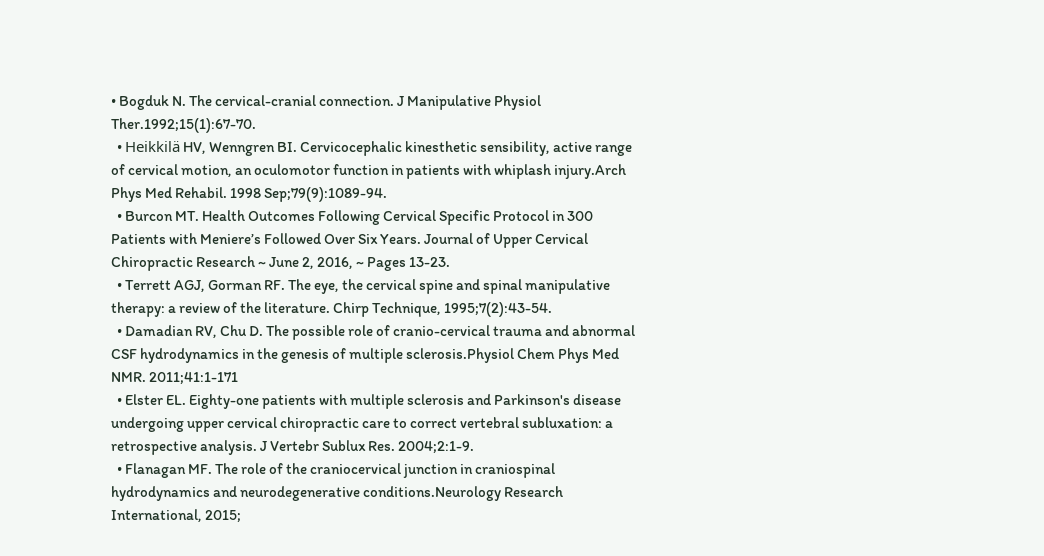• Bogduk N. The cervical-cranial connection. J Manipulative Physiol Ther.1992;15(1):67-70.
  • Heikkilä HV, Wenngren BI. Cervicocephalic kinesthetic sensibility, active range of cervical motion, an oculomotor function in patients with whiplash injury.Arch Phys Med Rehabil. 1998 Sep;79(9):1089-94.
  • Burcon MT. Health Outcomes Following Cervical Specific Protocol in 300 Patients with Meniere’s Followed Over Six Years. Journal of Upper Cervical Chiropractic Research ~ June 2, 2016, ~ Pages 13-23.
  • Terrett AGJ, Gorman RF. The eye, the cervical spine and spinal manipulative therapy: a review of the literature. Chirp Technique, 1995;7(2):43-54.
  • Damadian RV, Chu D. The possible role of cranio-cervical trauma and abnormal CSF hydrodynamics in the genesis of multiple sclerosis.Physiol Chem Phys Med NMR. 2011;41:1-171
  • Elster EL. Eighty-one patients with multiple sclerosis and Parkinson's disease undergoing upper cervical chiropractic care to correct vertebral subluxation: a retrospective analysis. J Vertebr Sublux Res. 2004;2:1-9.
  • Flanagan MF. The role of the craniocervical junction in craniospinal hydrodynamics and neurodegenerative conditions.Neurology Research International, 2015;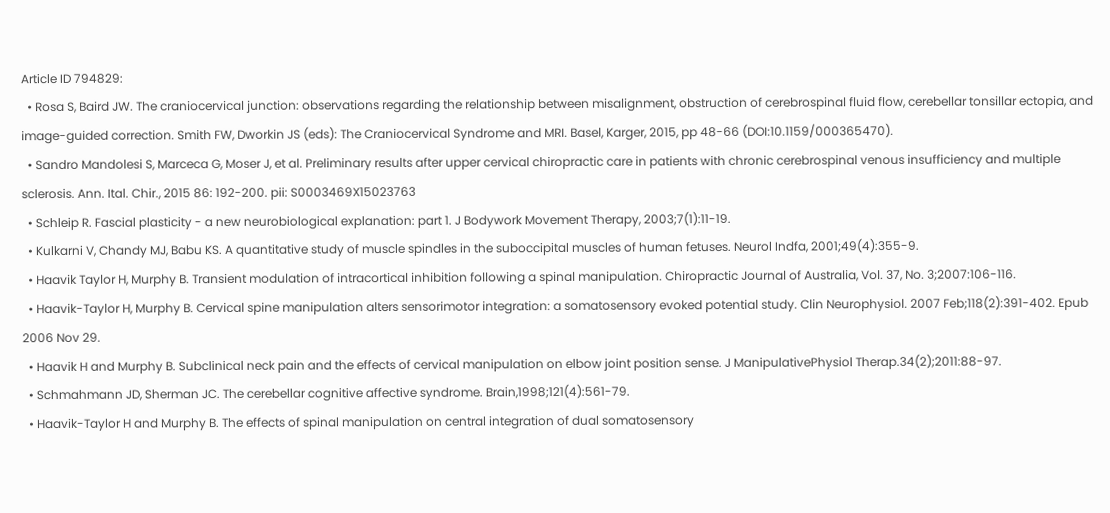Article ID 794829:
  • Rosa S, Baird JW. The craniocervical junction: observations regarding the relationship between misalignment, obstruction of cerebrospinal fluid flow, cerebellar tonsillar ectopia, and image-guided correction. Smith FW, Dworkin JS (eds): The Craniocervical Syndrome and MRI. Basel, Karger, 2015, pp 48-66 (DOI:10.1159/000365470).
  • Sandro Mandolesi S, Marceca G, Moser J, et al. Preliminary results after upper cervical chiropractic care in patients with chronic cerebrospinal venous insufficiency and multiple sclerosis. Ann. Ital. Chir., 2015 86: 192-200. pii: S0003469X15023763
  • Schleip R. Fascial plasticity - a new neurobiological explanation: part 1. J Bodywork Movement Therapy, 2003;7(1):11-19.
  • Kulkarni V, Chandy MJ, Babu KS. A quantitative study of muscle spindles in the suboccipital muscles of human fetuses. Neurol Indfa, 2001;49(4):355-9.
  • Haavik Taylor H, Murphy B. Transient modulation of intracortical inhibition following a spinal manipulation. Chiropractic Journal of Australia, Vol. 37, No. 3;2007:106-116.
  • Haavik-Taylor H, Murphy B. Cervical spine manipulation alters sensorimotor integration: a somatosensory evoked potential study. Clin Neurophysiol. 2007 Feb;118(2):391-402. Epub 2006 Nov 29.
  • Haavik H and Murphy B. Subclinical neck pain and the effects of cervical manipulation on elbow joint position sense. J ManipulativePhysiol Therap.34(2);2011:88-97.
  • Schmahmann JD, Sherman JC. The cerebellar cognitive affective syndrome. Brain,1998;121(4):561-79.
  • Haavik-Taylor H and Murphy B. The effects of spinal manipulation on central integration of dual somatosensory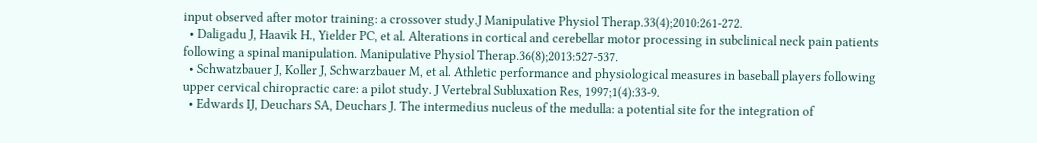input observed after motor training: a crossover study.J Manipulative Physiol Therap.33(4);2010:261-272.
  • Daligadu J, Haavik H., Yielder PC, et al. Alterations in cortical and cerebellar motor processing in subclinical neck pain patients following a spinal manipulation. Manipulative Physiol Therap.36(8);2013:527-537.
  • Schwatzbauer J, Koller J, Schwarzbauer M, et al. Athletic performance and physiological measures in baseball players following upper cervical chiropractic care: a pilot study. J Vertebral Subluxation Res, 1997;1(4):33-9.
  • Edwards IJ, Deuchars SA, Deuchars J. The intermedius nucleus of the medulla: a potential site for the integration of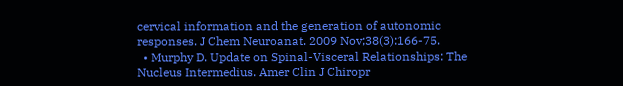cervical information and the generation of autonomic responses. J Chem Neuroanat. 2009 Nov;38(3):166-75.
  • Murphy D. Update on Spinal-Visceral Relationships: The Nucleus Intermedius. Amer Clin J Chiropr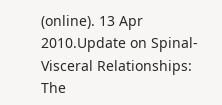(online). 13 Apr 2010.Update on Spinal-Visceral Relationships: The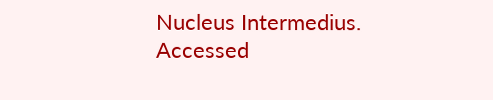Nucleus Intermedius. Accessed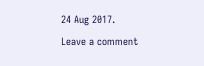24 Aug 2017.
Leave a comment